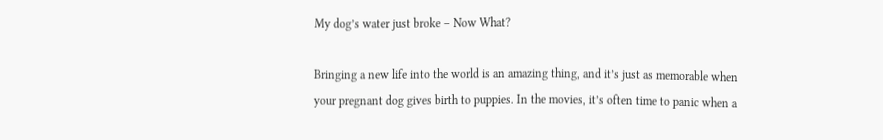My dog’s water just broke – Now What?

Bringing a new life into the world is an amazing thing, and it’s just as memorable when your pregnant dog gives birth to puppies. In the movies, it’s often time to panic when a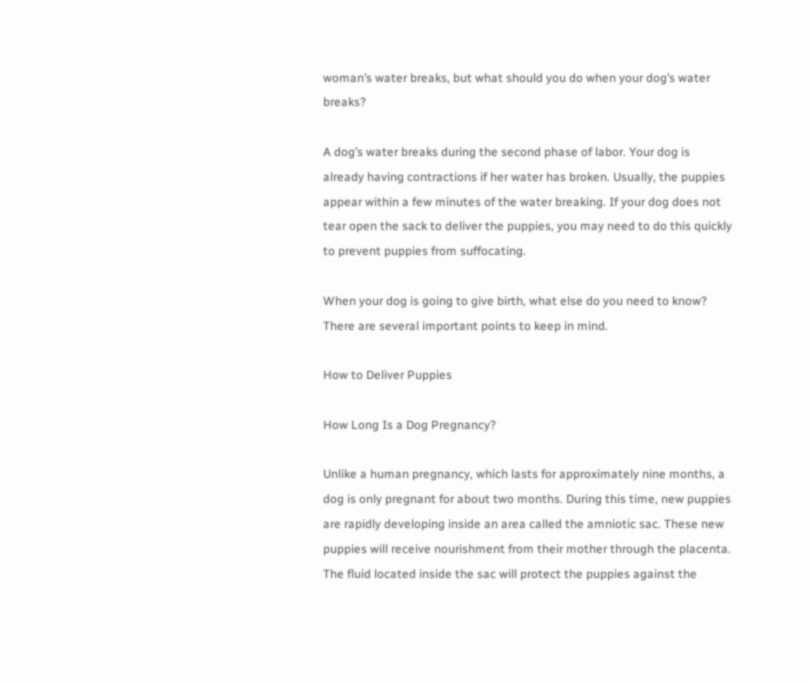woman’s water breaks, but what should you do when your dog’s water breaks?

A dog’s water breaks during the second phase of labor. Your dog is already having contractions if her water has broken. Usually, the puppies appear within a few minutes of the water breaking. If your dog does not tear open the sack to deliver the puppies, you may need to do this quickly to prevent puppies from suffocating.

When your dog is going to give birth, what else do you need to know? There are several important points to keep in mind.

How to Deliver Puppies

How Long Is a Dog Pregnancy?

Unlike a human pregnancy, which lasts for approximately nine months, a dog is only pregnant for about two months. During this time, new puppies are rapidly developing inside an area called the amniotic sac. These new puppies will receive nourishment from their mother through the placenta. The fluid located inside the sac will protect the puppies against the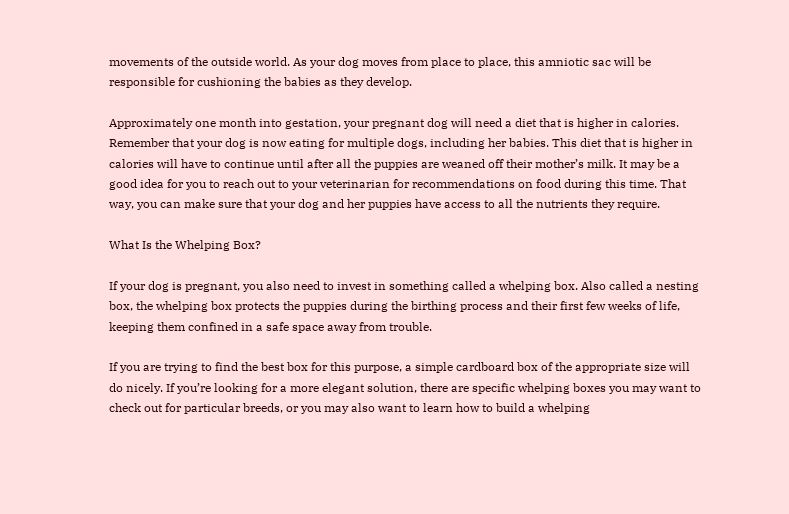movements of the outside world. As your dog moves from place to place, this amniotic sac will be responsible for cushioning the babies as they develop.

Approximately one month into gestation, your pregnant dog will need a diet that is higher in calories. Remember that your dog is now eating for multiple dogs, including her babies. This diet that is higher in calories will have to continue until after all the puppies are weaned off their mother’s milk. It may be a good idea for you to reach out to your veterinarian for recommendations on food during this time. That way, you can make sure that your dog and her puppies have access to all the nutrients they require.

What Is the Whelping Box?

If your dog is pregnant, you also need to invest in something called a whelping box. Also called a nesting box, the whelping box protects the puppies during the birthing process and their first few weeks of life, keeping them confined in a safe space away from trouble.

If you are trying to find the best box for this purpose, a simple cardboard box of the appropriate size will do nicely. If you’re looking for a more elegant solution, there are specific whelping boxes you may want to check out for particular breeds, or you may also want to learn how to build a whelping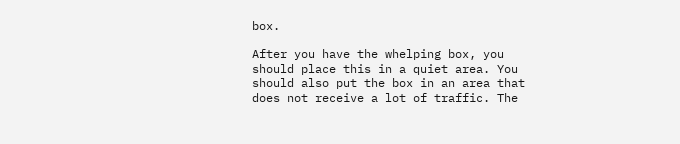box.

After you have the whelping box, you should place this in a quiet area. You should also put the box in an area that does not receive a lot of traffic. The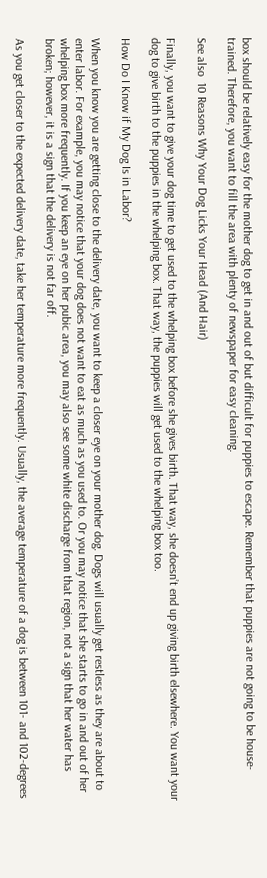box should be relatively easy for the mother dog to get in and out of but difficult for puppies to escape. Remember that puppies are not going to be house-trained. Therefore, you want to fill the area with plenty of newspaper for easy cleaning.

See also  10 Reasons Why Your Dog Licks Your Head (And Hair)

Finally, you want to give your dog time to get used to the whelping box before she gives birth. That way, she doesn’t end up giving birth elsewhere. You want your dog to give birth to the puppies in the whelping box. That way, the puppies will get used to the whelping box too.

How Do I Know if My Dog Is in Labor?

When you know you are getting close to the delivery date, you want to keep a closer eye on your mother dog. Dogs will usually get restless as they are about to enter labor. For example, you may notice that your dog does not want to eat as much as you used to. Or you may notice that she starts to go in and out of her whelping box more frequently. If you keep an eye on her pubic area, you may also see some white discharge from that region, not a sign that her water has broken; however, it is a sign that the delivery is not far off.

As you get closer to the expected delivery date, take her temperature more frequently. Usually, the average temperature of a dog is between 101- and 102-degrees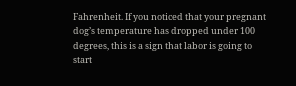Fahrenheit. If you noticed that your pregnant dog’s temperature has dropped under 100 degrees, this is a sign that labor is going to start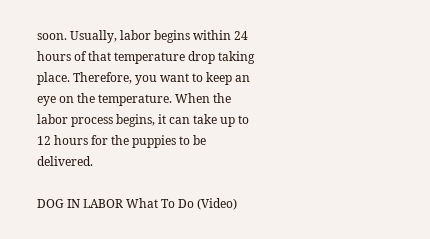soon. Usually, labor begins within 24 hours of that temperature drop taking place. Therefore, you want to keep an eye on the temperature. When the labor process begins, it can take up to 12 hours for the puppies to be delivered.

DOG IN LABOR What To Do (Video)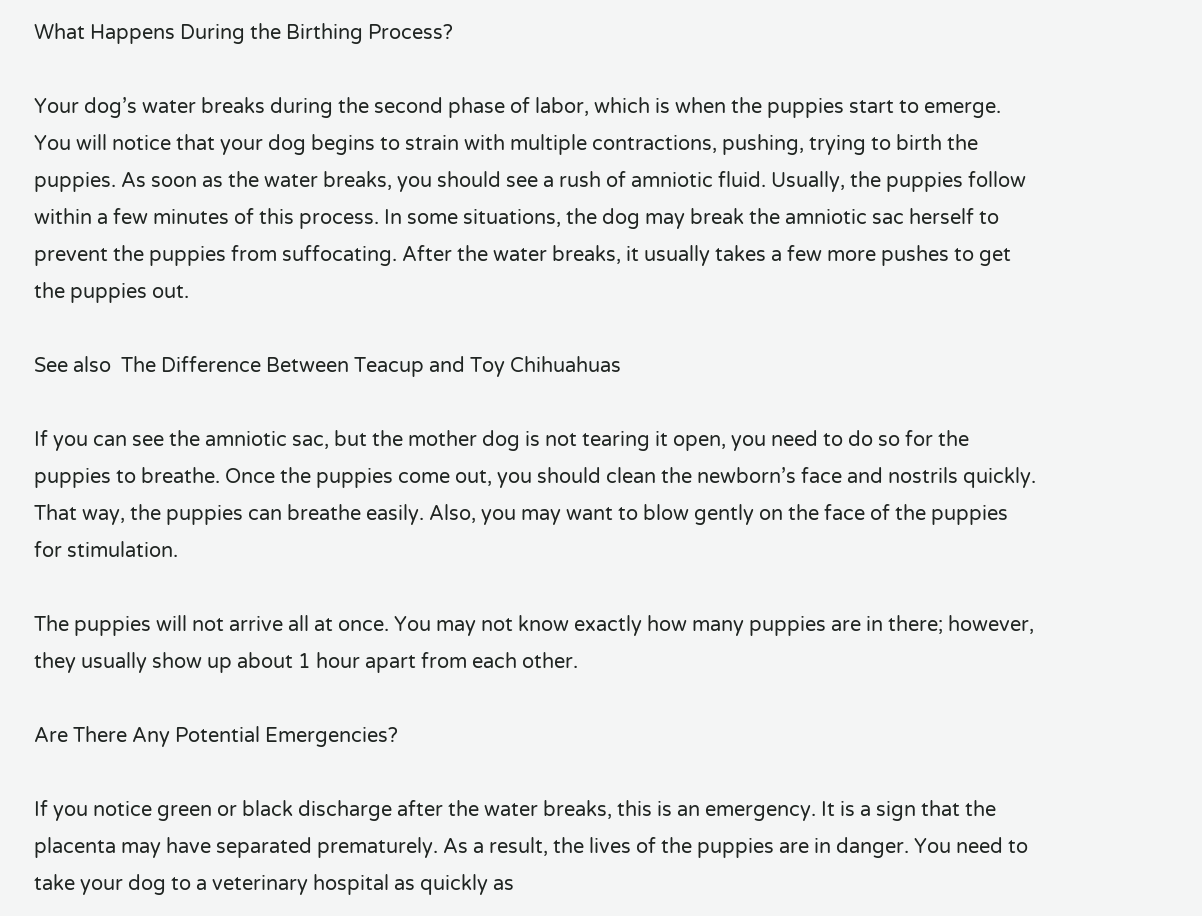What Happens During the Birthing Process?

Your dog’s water breaks during the second phase of labor, which is when the puppies start to emerge. You will notice that your dog begins to strain with multiple contractions, pushing, trying to birth the puppies. As soon as the water breaks, you should see a rush of amniotic fluid. Usually, the puppies follow within a few minutes of this process. In some situations, the dog may break the amniotic sac herself to prevent the puppies from suffocating. After the water breaks, it usually takes a few more pushes to get the puppies out.

See also  The Difference Between Teacup and Toy Chihuahuas

If you can see the amniotic sac, but the mother dog is not tearing it open, you need to do so for the puppies to breathe. Once the puppies come out, you should clean the newborn’s face and nostrils quickly. That way, the puppies can breathe easily. Also, you may want to blow gently on the face of the puppies for stimulation.

The puppies will not arrive all at once. You may not know exactly how many puppies are in there; however, they usually show up about 1 hour apart from each other.

Are There Any Potential Emergencies?

If you notice green or black discharge after the water breaks, this is an emergency. It is a sign that the placenta may have separated prematurely. As a result, the lives of the puppies are in danger. You need to take your dog to a veterinary hospital as quickly as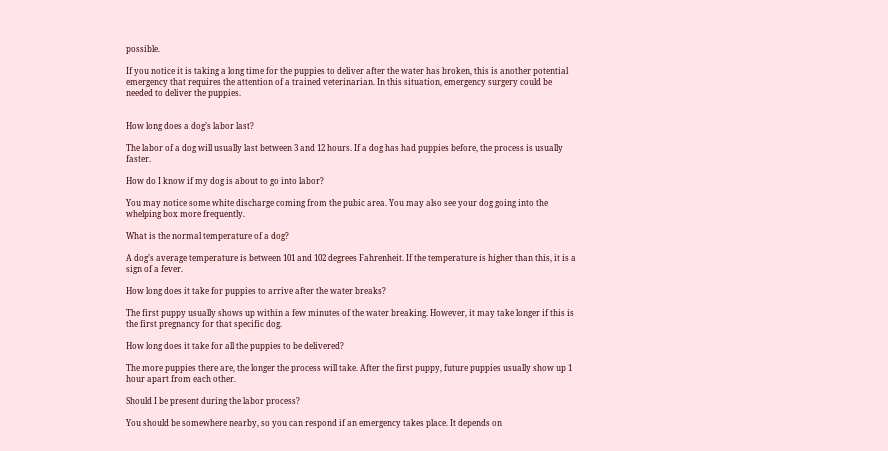possible.

If you notice it is taking a long time for the puppies to deliver after the water has broken, this is another potential emergency that requires the attention of a trained veterinarian. In this situation, emergency surgery could be needed to deliver the puppies.


How long does a dog’s labor last?

The labor of a dog will usually last between 3 and 12 hours. If a dog has had puppies before, the process is usually faster.

How do I know if my dog is about to go into labor?

You may notice some white discharge coming from the pubic area. You may also see your dog going into the whelping box more frequently.

What is the normal temperature of a dog?

A dog’s average temperature is between 101 and 102 degrees Fahrenheit. If the temperature is higher than this, it is a sign of a fever.

How long does it take for puppies to arrive after the water breaks?

The first puppy usually shows up within a few minutes of the water breaking. However, it may take longer if this is the first pregnancy for that specific dog.

How long does it take for all the puppies to be delivered?

The more puppies there are, the longer the process will take. After the first puppy, future puppies usually show up 1 hour apart from each other.

Should I be present during the labor process?

You should be somewhere nearby, so you can respond if an emergency takes place. It depends on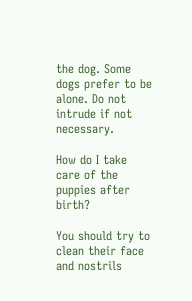the dog. Some dogs prefer to be alone. Do not intrude if not necessary.

How do I take care of the puppies after birth?

You should try to clean their face and nostrils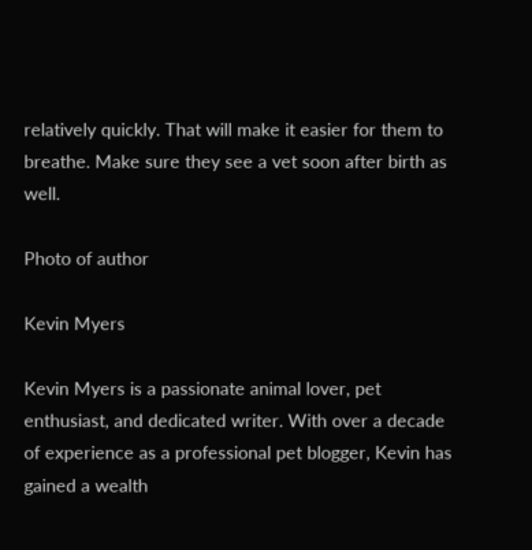relatively quickly. That will make it easier for them to breathe. Make sure they see a vet soon after birth as well.

Photo of author

Kevin Myers

Kevin Myers is a passionate animal lover, pet enthusiast, and dedicated writer. With over a decade of experience as a professional pet blogger, Kevin has gained a wealth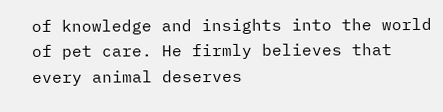of knowledge and insights into the world of pet care. He firmly believes that every animal deserves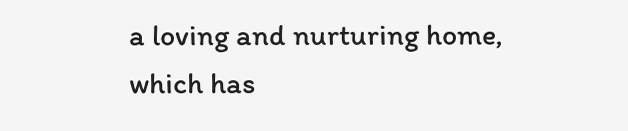a loving and nurturing home, which has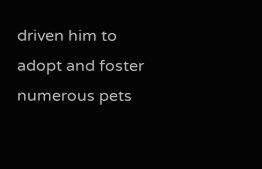driven him to adopt and foster numerous pets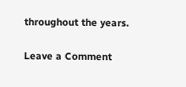throughout the years.

Leave a Comment